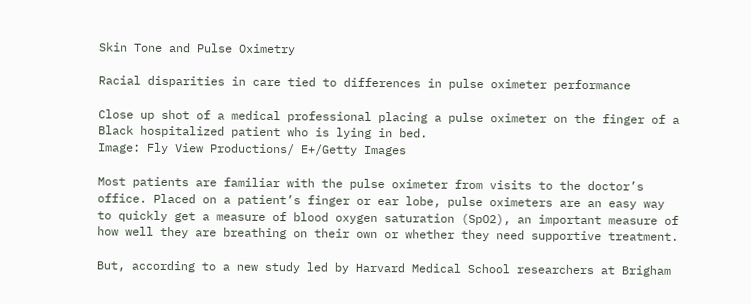Skin Tone and Pulse Oximetry

Racial disparities in care tied to differences in pulse oximeter performance

Close up shot of a medical professional placing a pulse oximeter on the finger of a Black hospitalized patient who is lying in bed.
Image: Fly View Productions/ E+/Getty Images

Most patients are familiar with the pulse oximeter from visits to the doctor’s office. Placed on a patient’s finger or ear lobe, pulse oximeters are an easy way to quickly get a measure of blood oxygen saturation (SpO2), an important measure of how well they are breathing on their own or whether they need supportive treatment.

But, according to a new study led by Harvard Medical School researchers at Brigham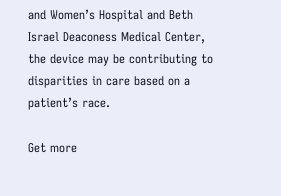and Women’s Hospital and Beth Israel Deaconess Medical Center, the device may be contributing to disparities in care based on a patient’s race.

Get more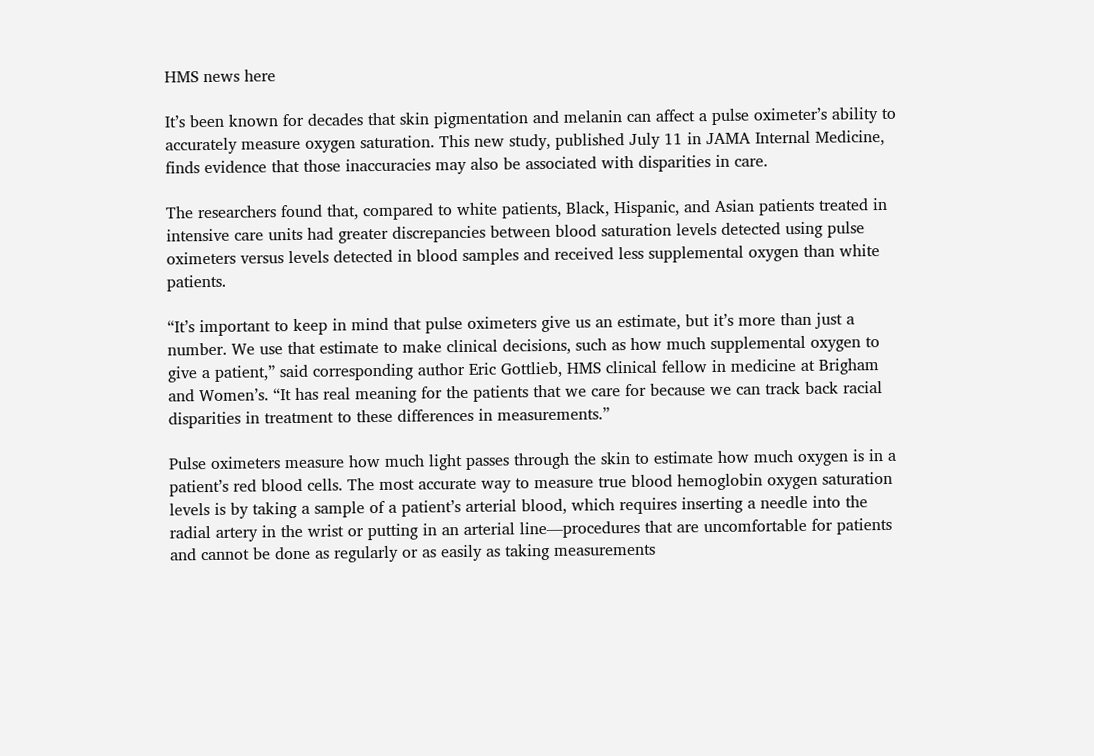HMS news here

It’s been known for decades that skin pigmentation and melanin can affect a pulse oximeter’s ability to accurately measure oxygen saturation. This new study, published July 11 in JAMA Internal Medicine, finds evidence that those inaccuracies may also be associated with disparities in care.

The researchers found that, compared to white patients, Black, Hispanic, and Asian patients treated in intensive care units had greater discrepancies between blood saturation levels detected using pulse oximeters versus levels detected in blood samples and received less supplemental oxygen than white patients.

“It’s important to keep in mind that pulse oximeters give us an estimate, but it’s more than just a number. We use that estimate to make clinical decisions, such as how much supplemental oxygen to give a patient,” said corresponding author Eric Gottlieb, HMS clinical fellow in medicine at Brigham and Women’s. “It has real meaning for the patients that we care for because we can track back racial disparities in treatment to these differences in measurements.”

Pulse oximeters measure how much light passes through the skin to estimate how much oxygen is in a patient’s red blood cells. The most accurate way to measure true blood hemoglobin oxygen saturation levels is by taking a sample of a patient’s arterial blood, which requires inserting a needle into the radial artery in the wrist or putting in an arterial line—procedures that are uncomfortable for patients and cannot be done as regularly or as easily as taking measurements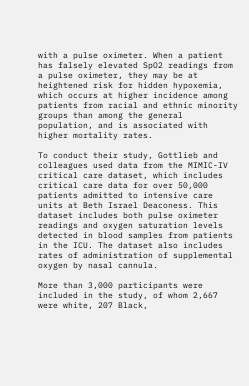with a pulse oximeter. When a patient has falsely elevated SpO2 readings from a pulse oximeter, they may be at heightened risk for hidden hypoxemia, which occurs at higher incidence among patients from racial and ethnic minority groups than among the general population, and is associated with higher mortality rates.

To conduct their study, Gottlieb and colleagues used data from the MIMIC-IV critical care dataset, which includes critical care data for over 50,000 patients admitted to intensive care units at Beth Israel Deaconess. This dataset includes both pulse oximeter readings and oxygen saturation levels detected in blood samples from patients in the ICU. The dataset also includes rates of administration of supplemental oxygen by nasal cannula.

More than 3,000 participants were included in the study, of whom 2,667 were white, 207 Black,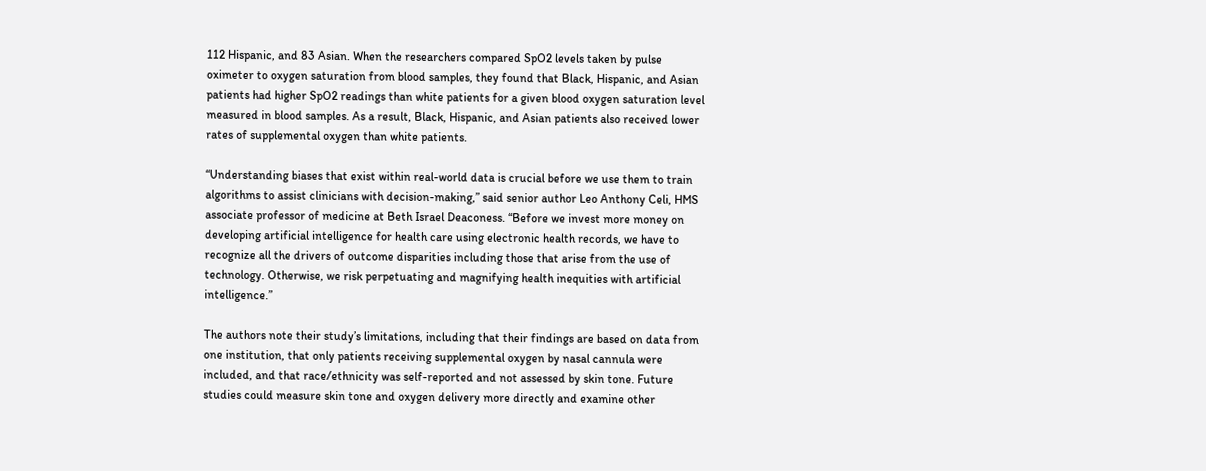112 Hispanic, and 83 Asian. When the researchers compared SpO2 levels taken by pulse oximeter to oxygen saturation from blood samples, they found that Black, Hispanic, and Asian patients had higher SpO2 readings than white patients for a given blood oxygen saturation level measured in blood samples. As a result, Black, Hispanic, and Asian patients also received lower rates of supplemental oxygen than white patients.

“Understanding biases that exist within real-world data is crucial before we use them to train algorithms to assist clinicians with decision-making,” said senior author Leo Anthony Celi, HMS associate professor of medicine at Beth Israel Deaconess. “Before we invest more money on developing artificial intelligence for health care using electronic health records, we have to recognize all the drivers of outcome disparities including those that arise from the use of technology. Otherwise, we risk perpetuating and magnifying health inequities with artificial intelligence.”

The authors note their study’s limitations, including that their findings are based on data from one institution, that only patients receiving supplemental oxygen by nasal cannula were included, and that race/ethnicity was self-reported and not assessed by skin tone. Future studies could measure skin tone and oxygen delivery more directly and examine other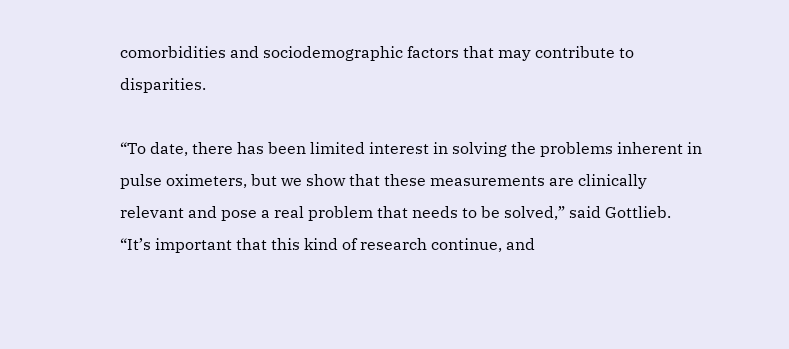comorbidities and sociodemographic factors that may contribute to disparities.

“To date, there has been limited interest in solving the problems inherent in pulse oximeters, but we show that these measurements are clinically relevant and pose a real problem that needs to be solved,” said Gottlieb. “It’s important that this kind of research continue, and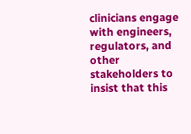clinicians engage with engineers, regulators, and other stakeholders to insist that this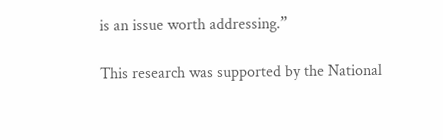is an issue worth addressing.”

This research was supported by the National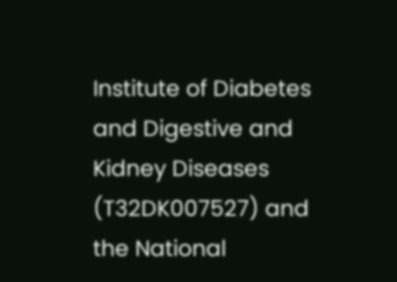Institute of Diabetes and Digestive and Kidney Diseases (T32DK007527) and the National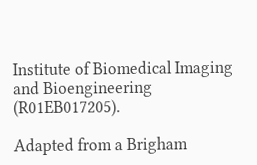Institute of Biomedical Imaging and Bioengineering (R01EB017205).

Adapted from a Brigham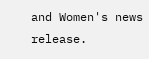and Women's news release.